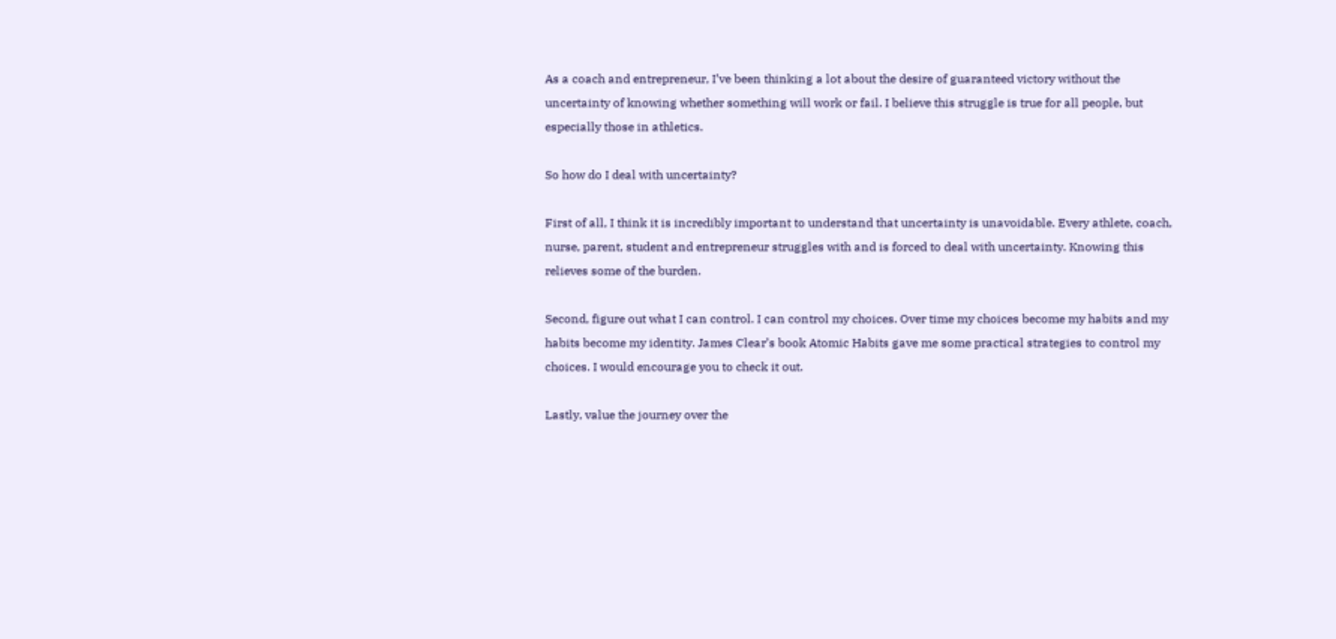As a coach and entrepreneur, I’ve been thinking a lot about the desire of guaranteed victory without the uncertainty of knowing whether something will work or fail. I believe this struggle is true for all people, but especially those in athletics.

So how do I deal with uncertainty?

First of all, I think it is incredibly important to understand that uncertainty is unavoidable. Every athlete, coach, nurse, parent, student and entrepreneur struggles with and is forced to deal with uncertainty. Knowing this relieves some of the burden.

Second, figure out what I can control. I can control my choices. Over time my choices become my habits and my habits become my identity. James Clear’s book Atomic Habits gave me some practical strategies to control my choices. I would encourage you to check it out.

Lastly, value the journey over the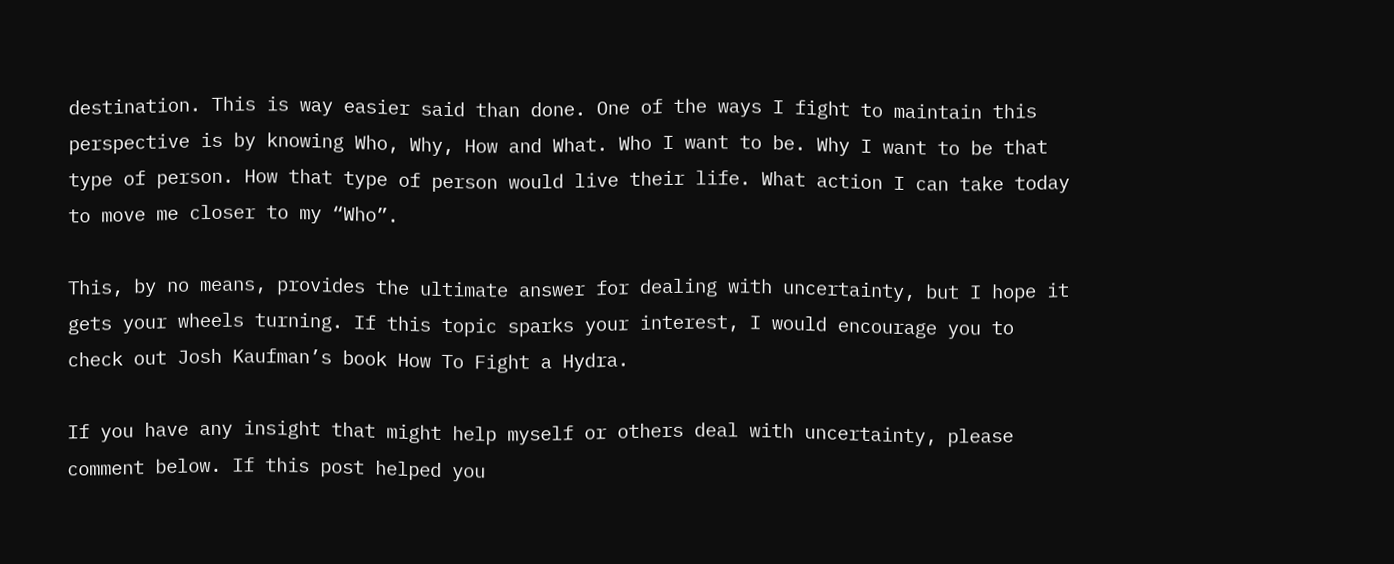destination. This is way easier said than done. One of the ways I fight to maintain this perspective is by knowing Who, Why, How and What. Who I want to be. Why I want to be that type of person. How that type of person would live their life. What action I can take today to move me closer to my “Who”.

This, by no means, provides the ultimate answer for dealing with uncertainty, but I hope it gets your wheels turning. If this topic sparks your interest, I would encourage you to check out Josh Kaufman’s book How To Fight a Hydra.

If you have any insight that might help myself or others deal with uncertainty, please comment below. If this post helped you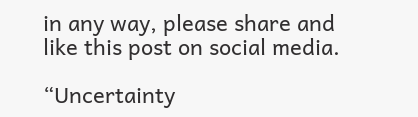in any way, please share and like this post on social media.

“Uncertainty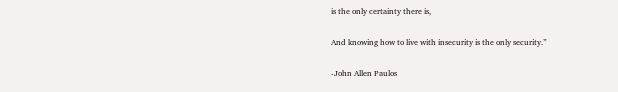is the only certainty there is,

And knowing how to live with insecurity is the only security.”

-John Allen Paulos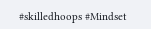#skilledhoops #Mindset